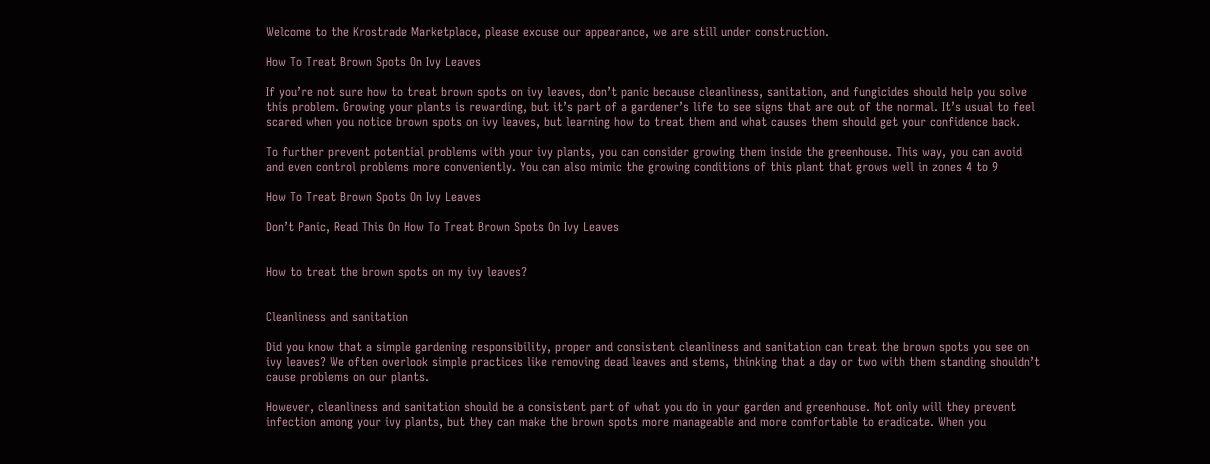Welcome to the Krostrade Marketplace, please excuse our appearance, we are still under construction.

How To Treat Brown Spots On Ivy Leaves

If you’re not sure how to treat brown spots on ivy leaves, don’t panic because cleanliness, sanitation, and fungicides should help you solve this problem. Growing your plants is rewarding, but it’s part of a gardener’s life to see signs that are out of the normal. It’s usual to feel scared when you notice brown spots on ivy leaves, but learning how to treat them and what causes them should get your confidence back.

To further prevent potential problems with your ivy plants, you can consider growing them inside the greenhouse. This way, you can avoid and even control problems more conveniently. You can also mimic the growing conditions of this plant that grows well in zones 4 to 9

How To Treat Brown Spots On Ivy Leaves

Don’t Panic, Read This On How To Treat Brown Spots On Ivy Leaves


How to treat the brown spots on my ivy leaves?


Cleanliness and sanitation

Did you know that a simple gardening responsibility, proper and consistent cleanliness and sanitation can treat the brown spots you see on ivy leaves? We often overlook simple practices like removing dead leaves and stems, thinking that a day or two with them standing shouldn’t cause problems on our plants.

However, cleanliness and sanitation should be a consistent part of what you do in your garden and greenhouse. Not only will they prevent infection among your ivy plants, but they can make the brown spots more manageable and more comfortable to eradicate. When you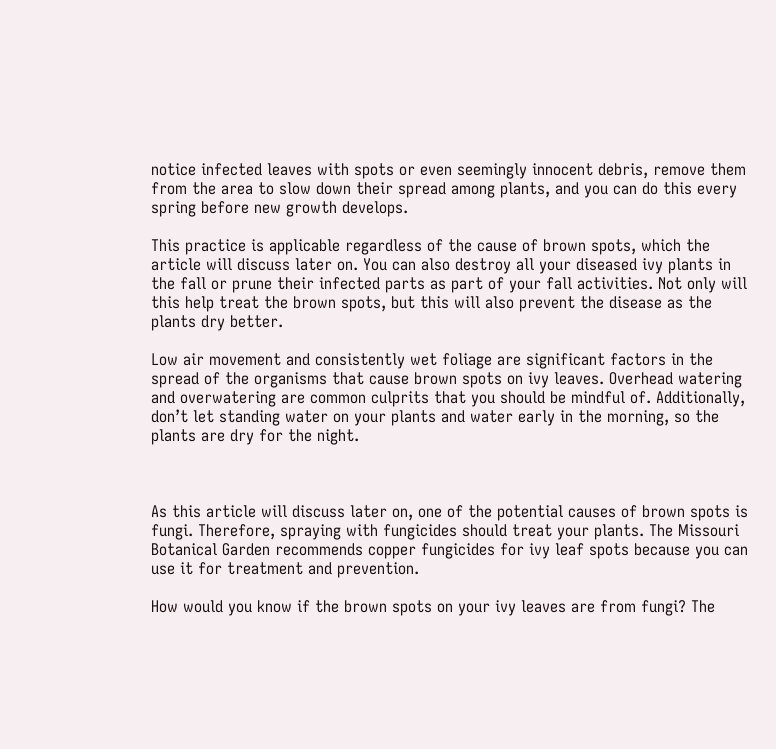notice infected leaves with spots or even seemingly innocent debris, remove them from the area to slow down their spread among plants, and you can do this every spring before new growth develops.

This practice is applicable regardless of the cause of brown spots, which the article will discuss later on. You can also destroy all your diseased ivy plants in the fall or prune their infected parts as part of your fall activities. Not only will this help treat the brown spots, but this will also prevent the disease as the plants dry better.

Low air movement and consistently wet foliage are significant factors in the spread of the organisms that cause brown spots on ivy leaves. Overhead watering and overwatering are common culprits that you should be mindful of. Additionally, don’t let standing water on your plants and water early in the morning, so the plants are dry for the night.



As this article will discuss later on, one of the potential causes of brown spots is fungi. Therefore, spraying with fungicides should treat your plants. The Missouri Botanical Garden recommends copper fungicides for ivy leaf spots because you can use it for treatment and prevention.

How would you know if the brown spots on your ivy leaves are from fungi? The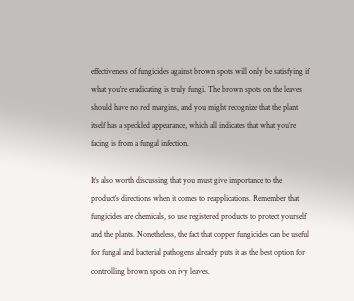effectiveness of fungicides against brown spots will only be satisfying if what you’re eradicating is truly fungi. The brown spots on the leaves should have no red margins, and you might recognize that the plant itself has a speckled appearance, which all indicates that what you’re facing is from a fungal infection.

It’s also worth discussing that you must give importance to the product’s directions when it comes to reapplications. Remember that fungicides are chemicals, so use registered products to protect yourself and the plants. Nonetheless, the fact that copper fungicides can be useful for fungal and bacterial pathogens already puts it as the best option for controlling brown spots on ivy leaves.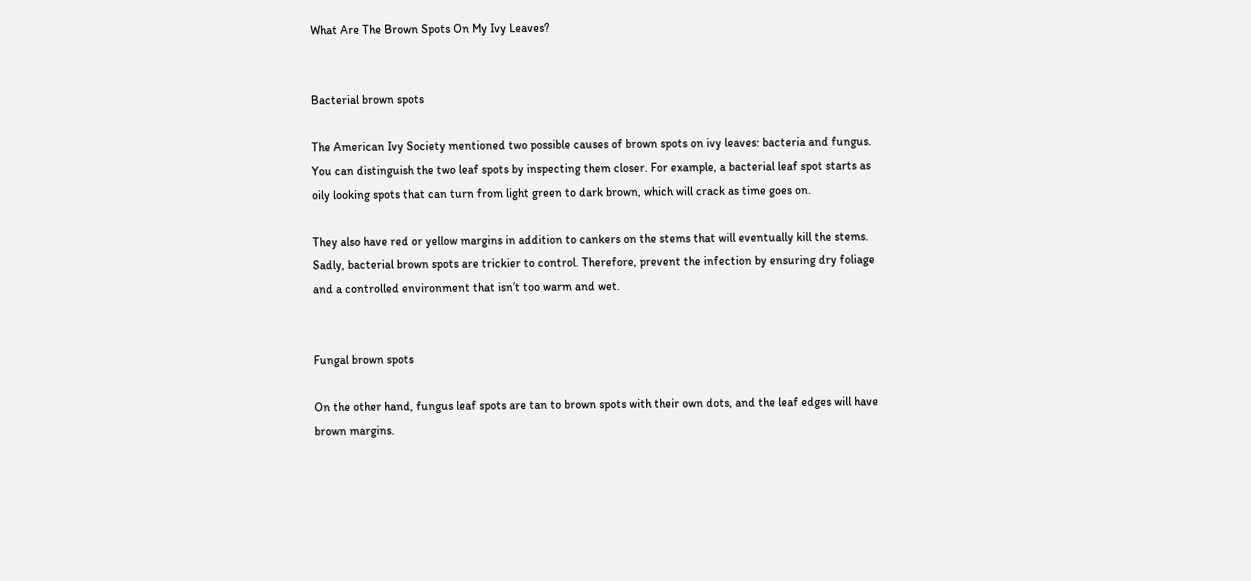What Are The Brown Spots On My Ivy Leaves?


Bacterial brown spots

The American Ivy Society mentioned two possible causes of brown spots on ivy leaves: bacteria and fungus. You can distinguish the two leaf spots by inspecting them closer. For example, a bacterial leaf spot starts as oily looking spots that can turn from light green to dark brown, which will crack as time goes on.

They also have red or yellow margins in addition to cankers on the stems that will eventually kill the stems. Sadly, bacterial brown spots are trickier to control. Therefore, prevent the infection by ensuring dry foliage and a controlled environment that isn’t too warm and wet.


Fungal brown spots

On the other hand, fungus leaf spots are tan to brown spots with their own dots, and the leaf edges will have brown margins.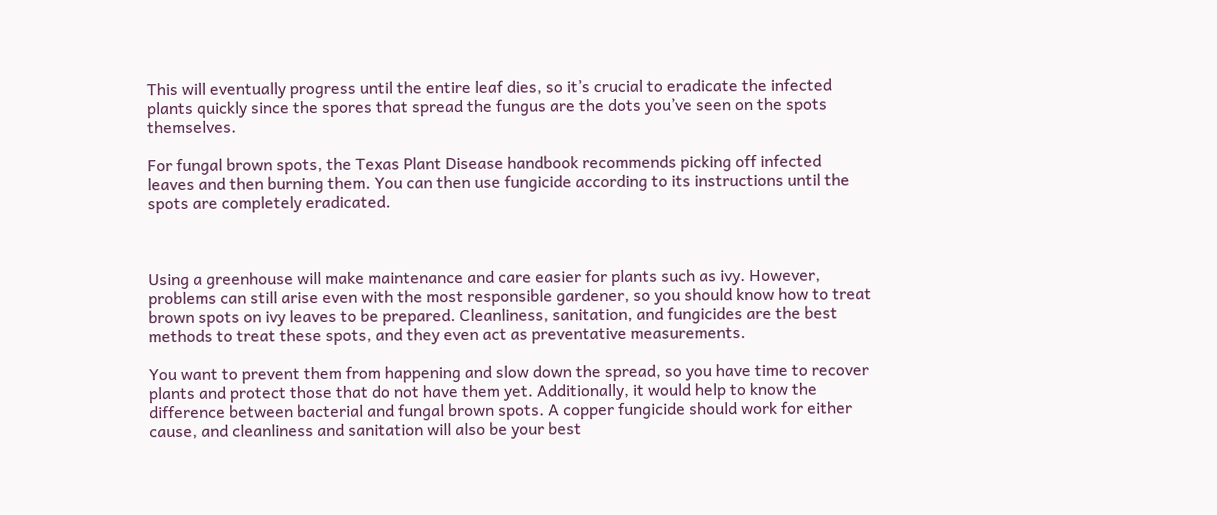This will eventually progress until the entire leaf dies, so it’s crucial to eradicate the infected plants quickly since the spores that spread the fungus are the dots you’ve seen on the spots themselves.

For fungal brown spots, the Texas Plant Disease handbook recommends picking off infected leaves and then burning them. You can then use fungicide according to its instructions until the spots are completely eradicated.



Using a greenhouse will make maintenance and care easier for plants such as ivy. However, problems can still arise even with the most responsible gardener, so you should know how to treat brown spots on ivy leaves to be prepared. Cleanliness, sanitation, and fungicides are the best methods to treat these spots, and they even act as preventative measurements.

You want to prevent them from happening and slow down the spread, so you have time to recover plants and protect those that do not have them yet. Additionally, it would help to know the difference between bacterial and fungal brown spots. A copper fungicide should work for either cause, and cleanliness and sanitation will also be your best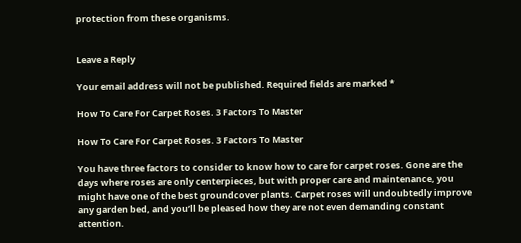protection from these organisms.


Leave a Reply

Your email address will not be published. Required fields are marked *

How To Care For Carpet Roses. 3 Factors To Master

How To Care For Carpet Roses. 3 Factors To Master

You have three factors to consider to know how to care for carpet roses. Gone are the days where roses are only centerpieces, but with proper care and maintenance, you might have one of the best groundcover plants. Carpet roses will undoubtedly improve any garden bed, and you’ll be pleased how they are not even demanding constant attention.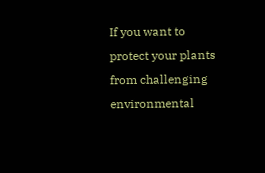If you want to protect your plants from challenging environmental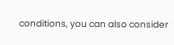conditions, you can also consider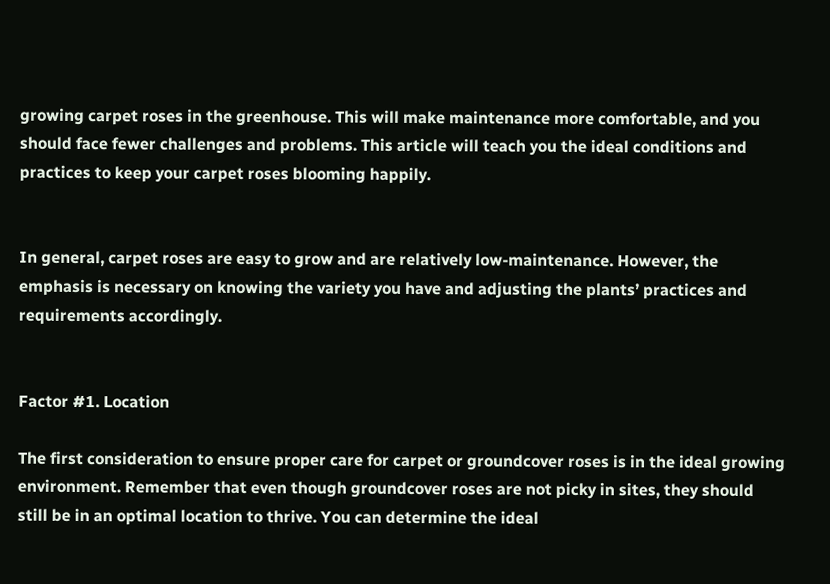growing carpet roses in the greenhouse. This will make maintenance more comfortable, and you should face fewer challenges and problems. This article will teach you the ideal conditions and practices to keep your carpet roses blooming happily.


In general, carpet roses are easy to grow and are relatively low-maintenance. However, the emphasis is necessary on knowing the variety you have and adjusting the plants’ practices and requirements accordingly.


Factor #1. Location

The first consideration to ensure proper care for carpet or groundcover roses is in the ideal growing environment. Remember that even though groundcover roses are not picky in sites, they should still be in an optimal location to thrive. You can determine the ideal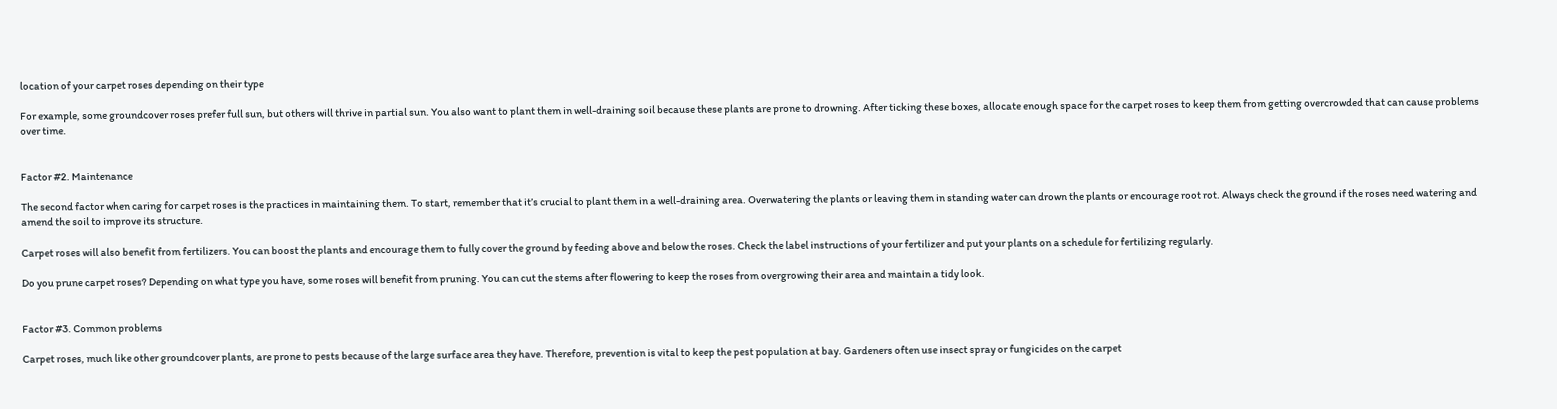location of your carpet roses depending on their type

For example, some groundcover roses prefer full sun, but others will thrive in partial sun. You also want to plant them in well-draining soil because these plants are prone to drowning. After ticking these boxes, allocate enough space for the carpet roses to keep them from getting overcrowded that can cause problems over time.


Factor #2. Maintenance

The second factor when caring for carpet roses is the practices in maintaining them. To start, remember that it’s crucial to plant them in a well-draining area. Overwatering the plants or leaving them in standing water can drown the plants or encourage root rot. Always check the ground if the roses need watering and amend the soil to improve its structure.

Carpet roses will also benefit from fertilizers. You can boost the plants and encourage them to fully cover the ground by feeding above and below the roses. Check the label instructions of your fertilizer and put your plants on a schedule for fertilizing regularly.

Do you prune carpet roses? Depending on what type you have, some roses will benefit from pruning. You can cut the stems after flowering to keep the roses from overgrowing their area and maintain a tidy look.


Factor #3. Common problems

Carpet roses, much like other groundcover plants, are prone to pests because of the large surface area they have. Therefore, prevention is vital to keep the pest population at bay. Gardeners often use insect spray or fungicides on the carpet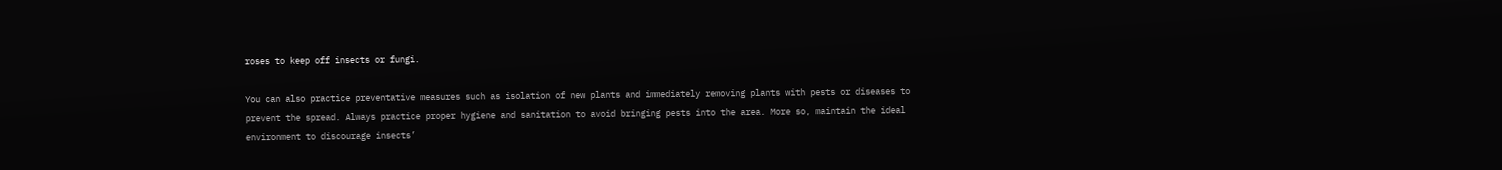roses to keep off insects or fungi.

You can also practice preventative measures such as isolation of new plants and immediately removing plants with pests or diseases to prevent the spread. Always practice proper hygiene and sanitation to avoid bringing pests into the area. More so, maintain the ideal environment to discourage insects’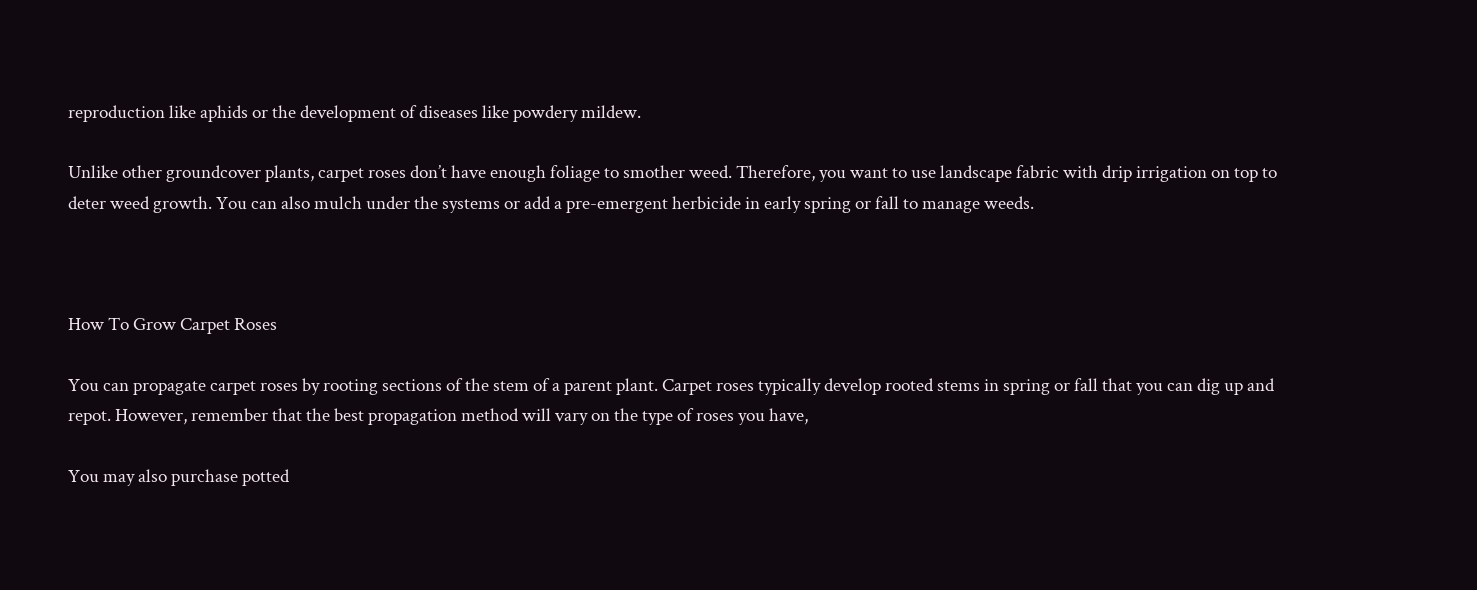reproduction like aphids or the development of diseases like powdery mildew.

Unlike other groundcover plants, carpet roses don’t have enough foliage to smother weed. Therefore, you want to use landscape fabric with drip irrigation on top to deter weed growth. You can also mulch under the systems or add a pre-emergent herbicide in early spring or fall to manage weeds.



How To Grow Carpet Roses

You can propagate carpet roses by rooting sections of the stem of a parent plant. Carpet roses typically develop rooted stems in spring or fall that you can dig up and repot. However, remember that the best propagation method will vary on the type of roses you have,

You may also purchase potted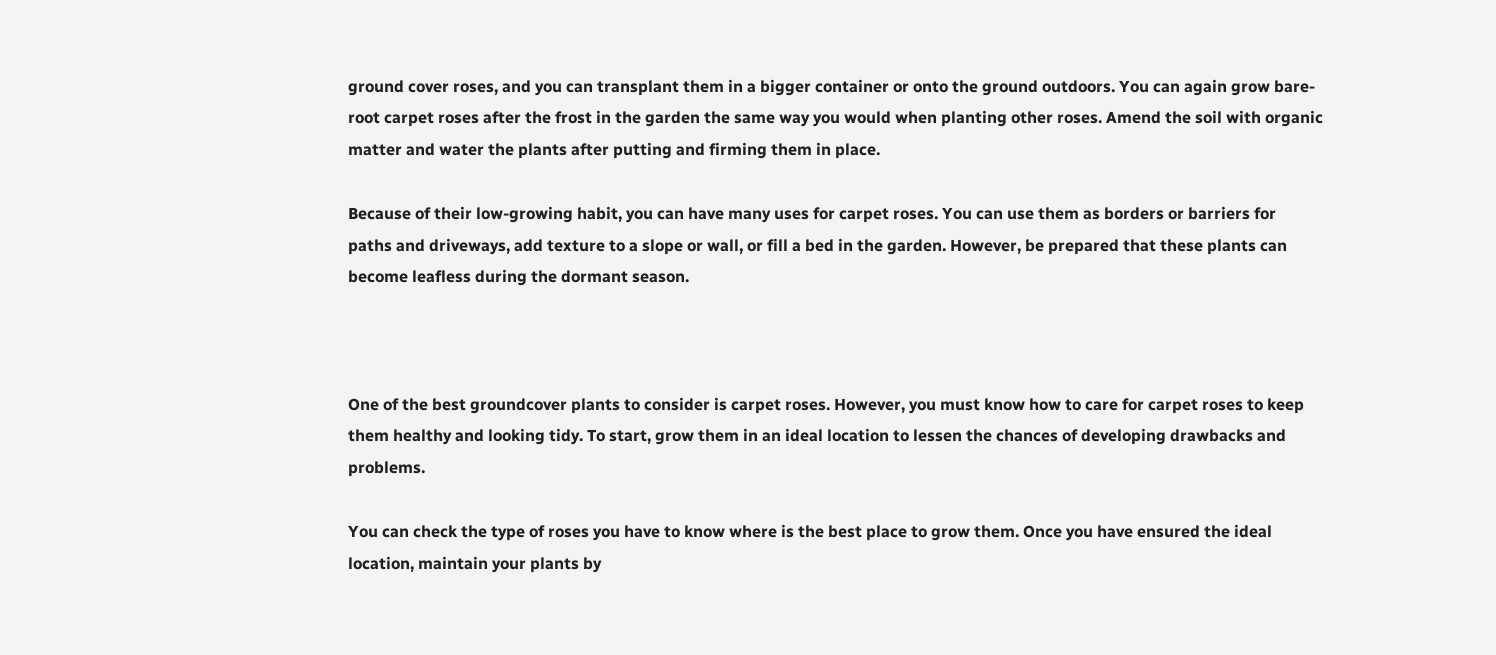ground cover roses, and you can transplant them in a bigger container or onto the ground outdoors. You can again grow bare-root carpet roses after the frost in the garden the same way you would when planting other roses. Amend the soil with organic matter and water the plants after putting and firming them in place.

Because of their low-growing habit, you can have many uses for carpet roses. You can use them as borders or barriers for paths and driveways, add texture to a slope or wall, or fill a bed in the garden. However, be prepared that these plants can become leafless during the dormant season.



One of the best groundcover plants to consider is carpet roses. However, you must know how to care for carpet roses to keep them healthy and looking tidy. To start, grow them in an ideal location to lessen the chances of developing drawbacks and problems.

You can check the type of roses you have to know where is the best place to grow them. Once you have ensured the ideal location, maintain your plants by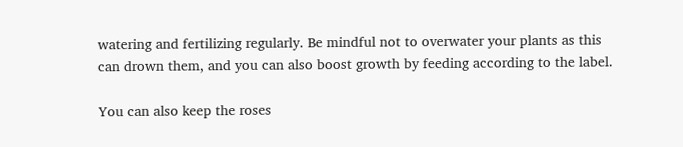watering and fertilizing regularly. Be mindful not to overwater your plants as this can drown them, and you can also boost growth by feeding according to the label.

You can also keep the roses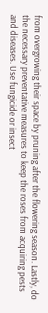from overgrowing their space by pruning after the flowering season. Lastly, do the necessary preventative measures to keep the roses from acquiring pests and diseases. Use fungicide or insect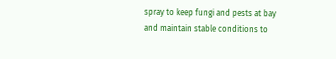spray to keep fungi and pests at bay and maintain stable conditions to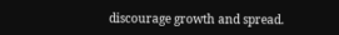discourage growth and spread.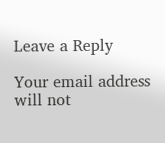Leave a Reply

Your email address will not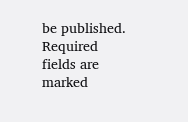be published. Required fields are marked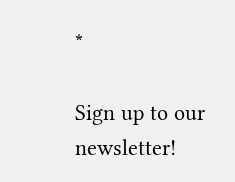*

Sign up to our newsletter!